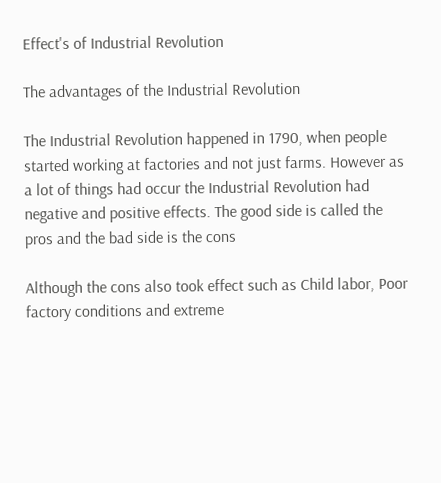Effect's of Industrial Revolution

The advantages of the Industrial Revolution

The Industrial Revolution happened in 1790, when people started working at factories and not just farms. However as a lot of things had occur the Industrial Revolution had negative and positive effects. The good side is called the pros and the bad side is the cons

Although the cons also took effect such as Child labor, Poor factory conditions and extreme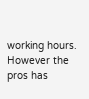working hours. However the pros has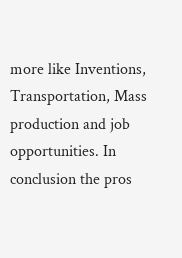more like Inventions, Transportation, Mass production and job opportunities. In conclusion the pros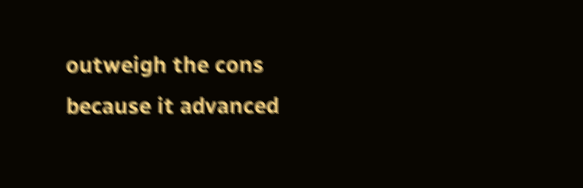outweigh the cons because it advanced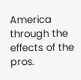America through the effects of the pros.